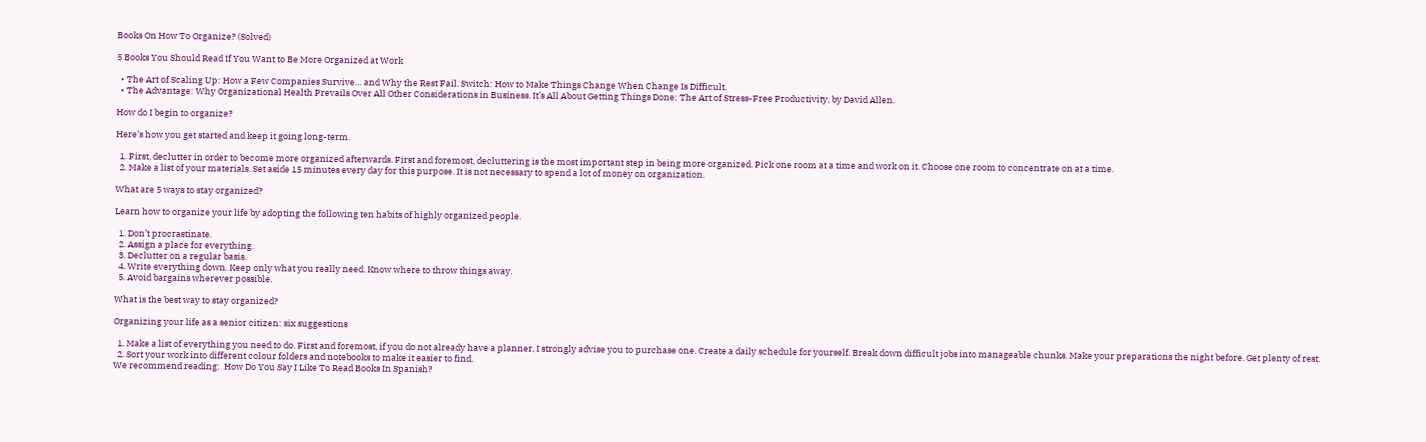Books On How To Organize? (Solved)

5 Books You Should Read If You Want to Be More Organized at Work

  • The Art of Scaling Up: How a Few Companies Survive… and Why the Rest Fail. Switch: How to Make Things Change When Change Is Difficult.
  • The Advantage: Why Organizational Health Prevails Over All Other Considerations in Business. It’s All About Getting Things Done: The Art of Stress-Free Productivity, by David Allen.

How do I begin to organize?

Here’s how you get started and keep it going long-term.

  1. First, declutter in order to become more organized afterwards. First and foremost, decluttering is the most important step in being more organized. Pick one room at a time and work on it. Choose one room to concentrate on at a time.
  2. Make a list of your materials. Set aside 15 minutes every day for this purpose. It is not necessary to spend a lot of money on organization.

What are 5 ways to stay organized?

Learn how to organize your life by adopting the following ten habits of highly organized people.

  1. Don’t procrastinate.
  2. Assign a place for everything.
  3. Declutter on a regular basis.
  4. Write everything down. Keep only what you really need. Know where to throw things away.
  5. Avoid bargains wherever possible.

What is the best way to stay organized?

Organizing your life as a senior citizen: six suggestions

  1. Make a list of everything you need to do. First and foremost, if you do not already have a planner, I strongly advise you to purchase one. Create a daily schedule for yourself. Break down difficult jobs into manageable chunks. Make your preparations the night before. Get plenty of rest.
  2. Sort your work into different colour folders and notebooks to make it easier to find.
We recommend reading:  How Do You Say I Like To Read Books In Spanish?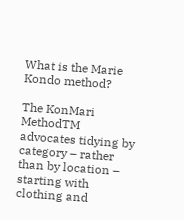What is the Marie Kondo method?

The KonMari MethodTM advocates tidying by category – rather than by location – starting with clothing and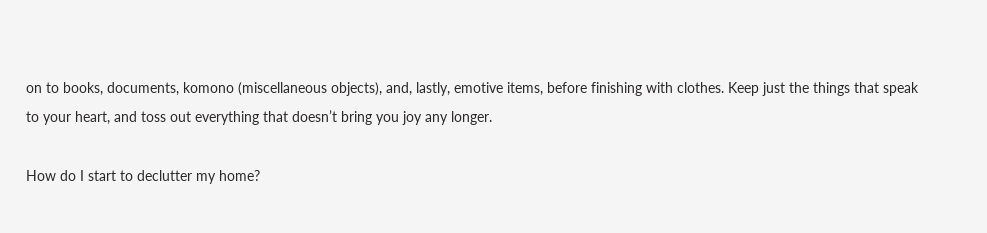on to books, documents, komono (miscellaneous objects), and, lastly, emotive items, before finishing with clothes. Keep just the things that speak to your heart, and toss out everything that doesn’t bring you joy any longer.

How do I start to declutter my home?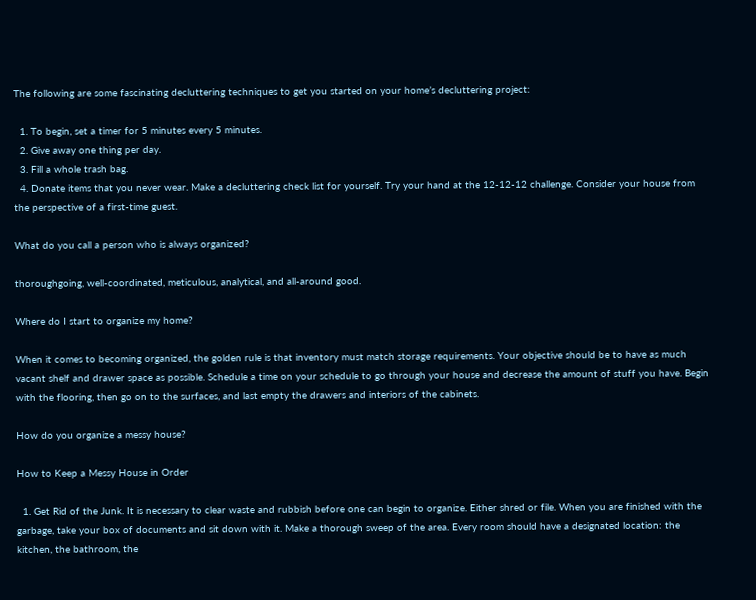The following are some fascinating decluttering techniques to get you started on your home’s decluttering project:

  1. To begin, set a timer for 5 minutes every 5 minutes.
  2. Give away one thing per day.
  3. Fill a whole trash bag.
  4. Donate items that you never wear. Make a decluttering check list for yourself. Try your hand at the 12-12-12 challenge. Consider your house from the perspective of a first-time guest.

What do you call a person who is always organized?

thoroughgoing, well-coordinated, meticulous, analytical, and all-around good.

Where do I start to organize my home?

When it comes to becoming organized, the golden rule is that inventory must match storage requirements. Your objective should be to have as much vacant shelf and drawer space as possible. Schedule a time on your schedule to go through your house and decrease the amount of stuff you have. Begin with the flooring, then go on to the surfaces, and last empty the drawers and interiors of the cabinets.

How do you organize a messy house?

How to Keep a Messy House in Order

  1. Get Rid of the Junk. It is necessary to clear waste and rubbish before one can begin to organize. Either shred or file. When you are finished with the garbage, take your box of documents and sit down with it. Make a thorough sweep of the area. Every room should have a designated location: the kitchen, the bathroom, the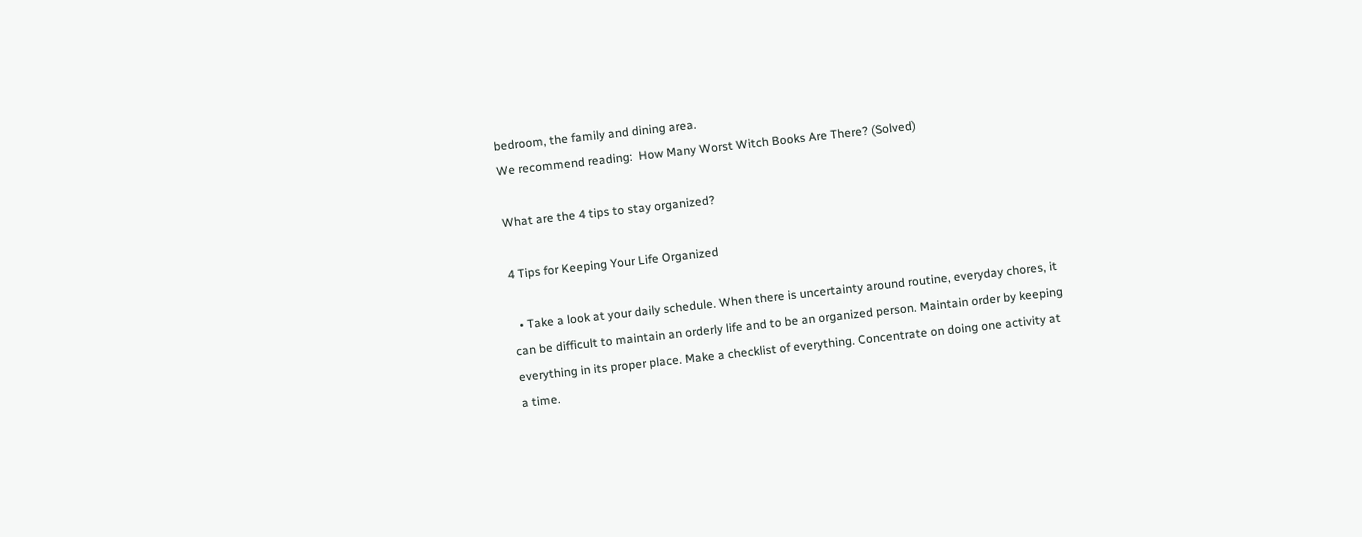bedroom, the family and dining area.
We recommend reading:  How Many Worst Witch Books Are There? (Solved)

What are the 4 tips to stay organized?

4 Tips for Keeping Your Life Organized

  • Take a look at your daily schedule. When there is uncertainty around routine, everyday chores, it can be difficult to maintain an orderly life and to be an organized person. Maintain order by keeping everything in its proper place. Make a checklist of everything. Concentrate on doing one activity at a time.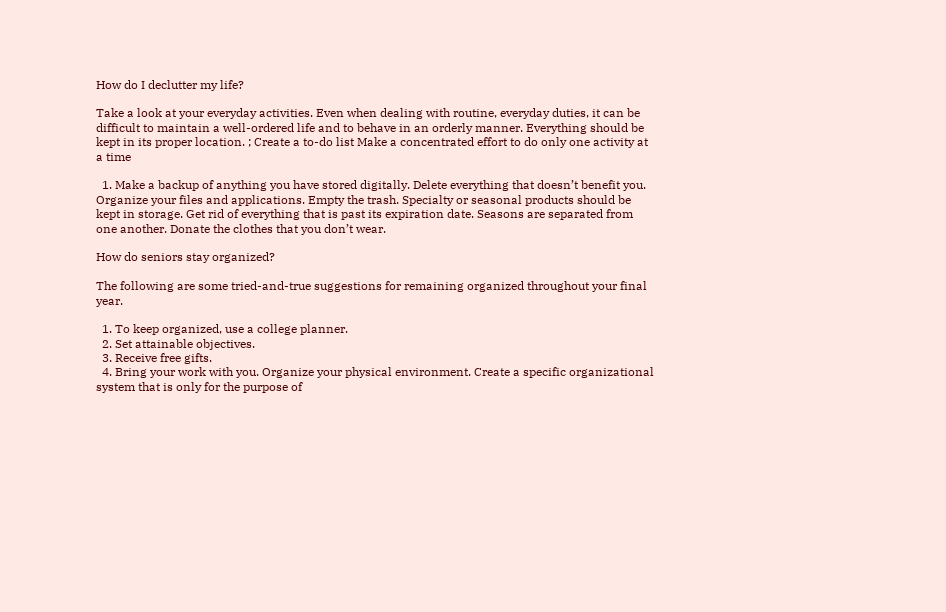How do I declutter my life?

Take a look at your everyday activities. Even when dealing with routine, everyday duties, it can be difficult to maintain a well-ordered life and to behave in an orderly manner. Everything should be kept in its proper location. ; Create a to-do list Make a concentrated effort to do only one activity at a time

  1. Make a backup of anything you have stored digitally. Delete everything that doesn’t benefit you. Organize your files and applications. Empty the trash. Specialty or seasonal products should be kept in storage. Get rid of everything that is past its expiration date. Seasons are separated from one another. Donate the clothes that you don’t wear.

How do seniors stay organized?

The following are some tried-and-true suggestions for remaining organized throughout your final year.

  1. To keep organized, use a college planner.
  2. Set attainable objectives.
  3. Receive free gifts.
  4. Bring your work with you. Organize your physical environment. Create a specific organizational system that is only for the purpose of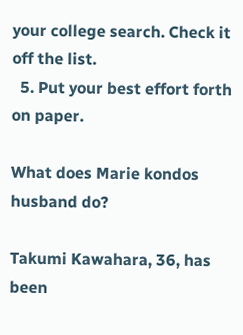your college search. Check it off the list.
  5. Put your best effort forth on paper.

What does Marie kondos husband do?

Takumi Kawahara, 36, has been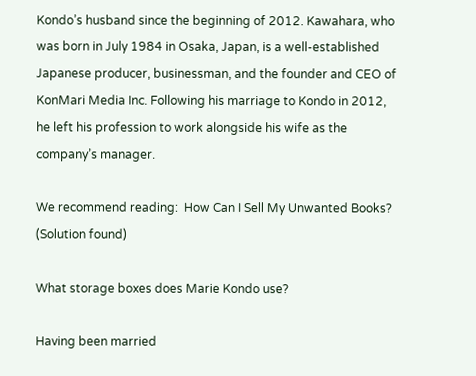Kondo’s husband since the beginning of 2012. Kawahara, who was born in July 1984 in Osaka, Japan, is a well-established Japanese producer, businessman, and the founder and CEO of KonMari Media Inc. Following his marriage to Kondo in 2012, he left his profession to work alongside his wife as the company’s manager.

We recommend reading:  How Can I Sell My Unwanted Books? (Solution found)

What storage boxes does Marie Kondo use?

Having been married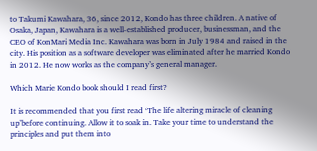to Takumi Kawahara, 36, since 2012, Kondo has three children. A native of Osaka, Japan, Kawahara is a well-established producer, businessman, and the CEO of KonMari Media Inc. Kawahara was born in July 1984 and raised in the city. His position as a software developer was eliminated after he married Kondo in 2012. He now works as the company’s general manager.

Which Marie Kondo book should I read first?

It is recommended that you first read ‘The life altering miracle of cleaning up’before continuing. Allow it to soak in. Take your time to understand the principles and put them into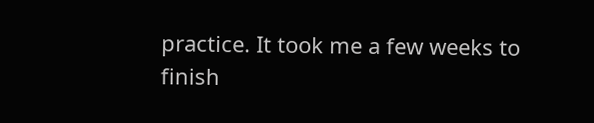practice. It took me a few weeks to finish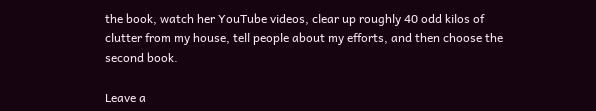the book, watch her YouTube videos, clear up roughly 40 odd kilos of clutter from my house, tell people about my efforts, and then choose the second book.

Leave a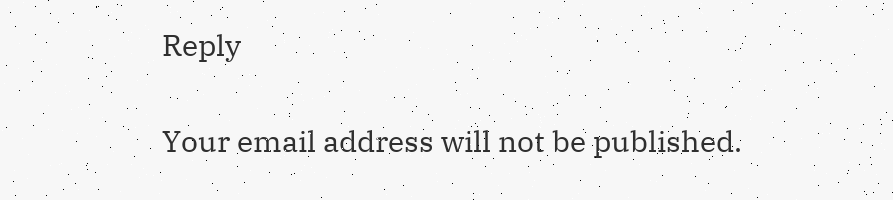Reply

Your email address will not be published.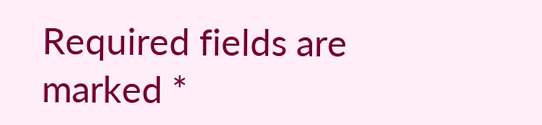Required fields are marked *